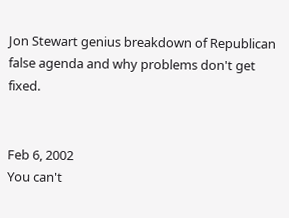Jon Stewart genius breakdown of Republican false agenda and why problems don't get fixed.


Feb 6, 2002
You can't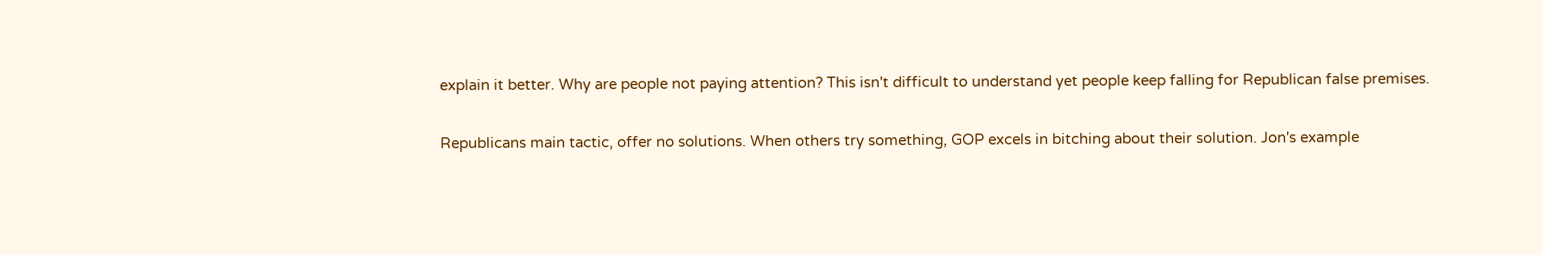explain it better. Why are people not paying attention? This isn't difficult to understand yet people keep falling for Republican false premises.

Republicans main tactic, offer no solutions. When others try something, GOP excels in bitching about their solution. Jon's example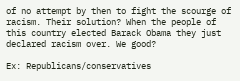of no attempt by then to fight the scourge of racism. Their solution? When the people of this country elected Barack Obama they just declared racism over. We good?

Ex: Republicans/conservatives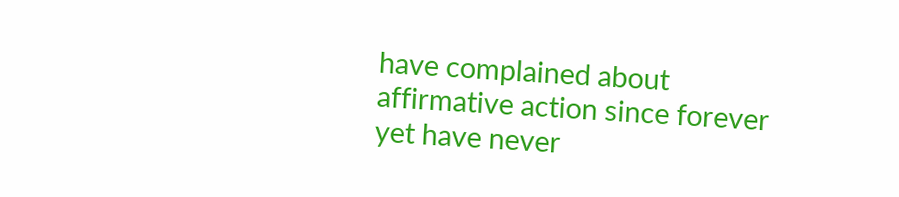have complained about affirmative action since forever yet have never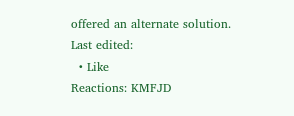offered an alternate solution.
Last edited:
  • Like
Reactions: KMFJD